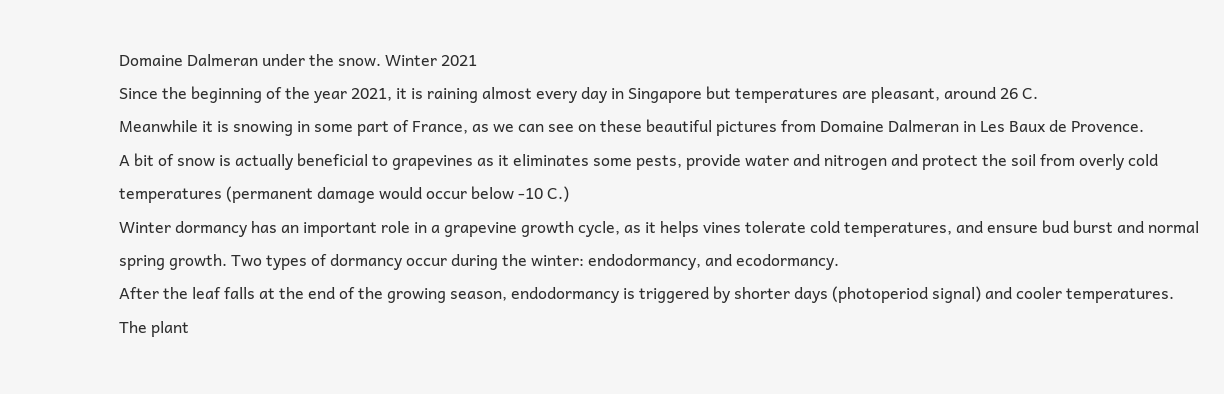Domaine Dalmeran under the snow. Winter 2021
Since the beginning of the year 2021, it is raining almost every day in Singapore but temperatures are pleasant, around 26 C.
Meanwhile it is snowing in some part of France, as we can see on these beautiful pictures from Domaine Dalmeran in Les Baux de Provence.
A bit of snow is actually beneficial to grapevines as it eliminates some pests, provide water and nitrogen and protect the soil from overly cold temperatures (permanent damage would occur below -10 C.)
Winter dormancy has an important role in a grapevine growth cycle, as it helps vines tolerate cold temperatures, and ensure bud burst and normal spring growth. Two types of dormancy occur during the winter: endodormancy, and ecodormancy.
After the leaf falls at the end of the growing season, endodormancy is triggered by shorter days (photoperiod signal) and cooler temperatures.
The plant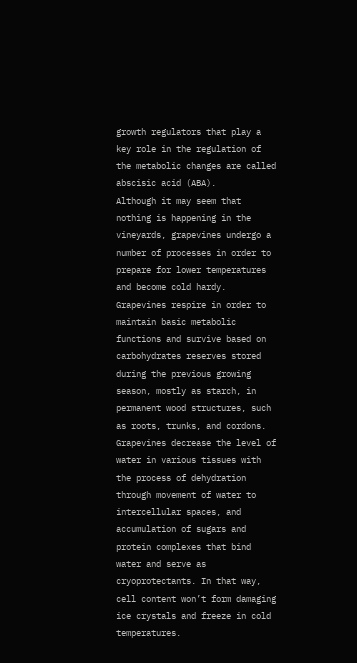growth regulators that play a key role in the regulation of the metabolic changes are called abscisic acid (ABA).
Although it may seem that nothing is happening in the vineyards, grapevines undergo a number of processes in order to prepare for lower temperatures and become cold hardy.
Grapevines respire in order to maintain basic metabolic functions and survive based on carbohydrates reserves stored during the previous growing season, mostly as starch, in permanent wood structures, such as roots, trunks, and cordons.
Grapevines decrease the level of water in various tissues with the process of dehydration through movement of water to intercellular spaces, and accumulation of sugars and protein complexes that bind water and serve as cryoprotectants. In that way, cell content won’t form damaging ice crystals and freeze in cold temperatures.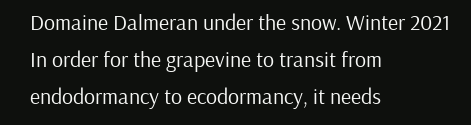Domaine Dalmeran under the snow. Winter 2021
In order for the grapevine to transit from endodormancy to ecodormancy, it needs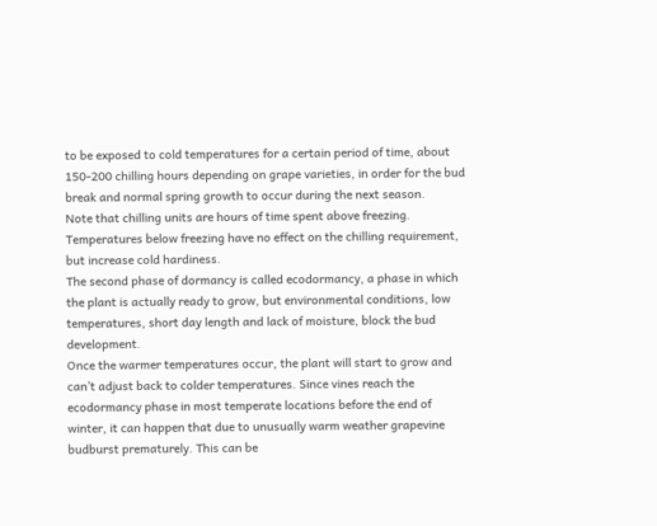to be exposed to cold temperatures for a certain period of time, about 150-200 chilling hours depending on grape varieties, in order for the bud break and normal spring growth to occur during the next season.
Note that chilling units are hours of time spent above freezing. Temperatures below freezing have no effect on the chilling requirement, but increase cold hardiness.
The second phase of dormancy is called ecodormancy, a phase in which the plant is actually ready to grow, but environmental conditions, low temperatures, short day length and lack of moisture, block the bud development.
Once the warmer temperatures occur, the plant will start to grow and can’t adjust back to colder temperatures. Since vines reach the ecodormancy phase in most temperate locations before the end of winter, it can happen that due to unusually warm weather grapevine budburst prematurely. This can be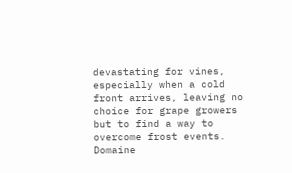devastating for vines, especially when a cold front arrives, leaving no choice for grape growers but to find a way to overcome frost events.
Domaine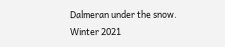Dalmeran under the snow. Winter 2021